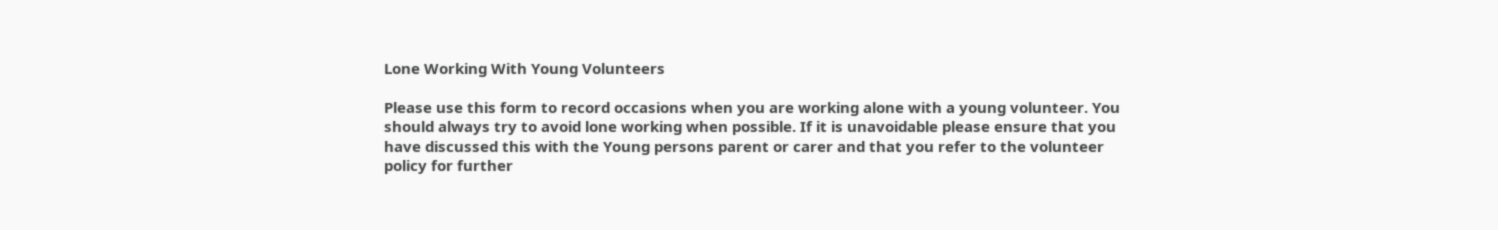Lone Working With Young Volunteers

Please use this form to record occasions when you are working alone with a young volunteer. You should always try to avoid lone working when possible. If it is unavoidable please ensure that you have discussed this with the Young persons parent or carer and that you refer to the volunteer policy for further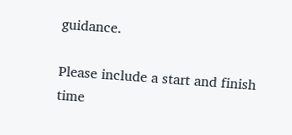guidance.

Please include a start and finish time